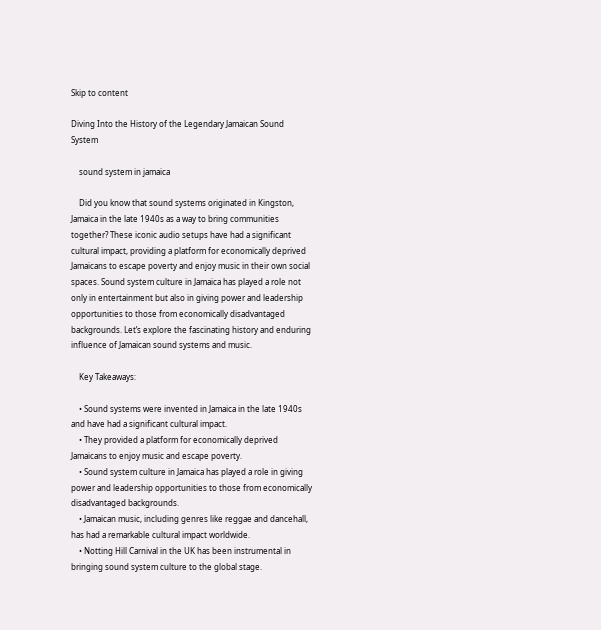Skip to content

Diving Into the History of the Legendary Jamaican Sound System

    sound system in jamaica

    Did you know that sound systems originated in Kingston, Jamaica in the late 1940s as a way to bring communities together? These iconic audio setups have had a significant cultural impact, providing a platform for economically deprived Jamaicans to escape poverty and enjoy music in their own social spaces. Sound system culture in Jamaica has played a role not only in entertainment but also in giving power and leadership opportunities to those from economically disadvantaged backgrounds. Let’s explore the fascinating history and enduring influence of Jamaican sound systems and music.

    Key Takeaways:

    • Sound systems were invented in Jamaica in the late 1940s and have had a significant cultural impact.
    • They provided a platform for economically deprived Jamaicans to enjoy music and escape poverty.
    • Sound system culture in Jamaica has played a role in giving power and leadership opportunities to those from economically disadvantaged backgrounds.
    • Jamaican music, including genres like reggae and dancehall, has had a remarkable cultural impact worldwide.
    • Notting Hill Carnival in the UK has been instrumental in bringing sound system culture to the global stage.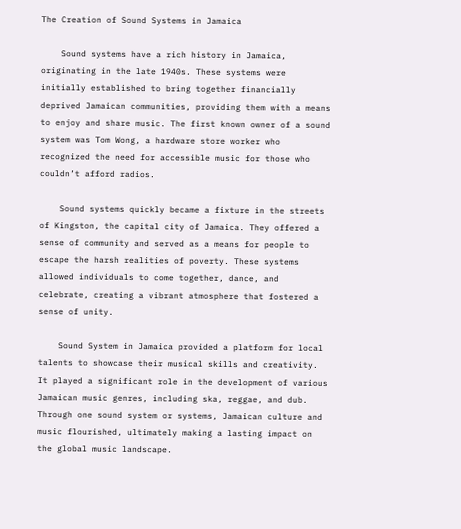The Creation of Sound Systems in Jamaica

    Sound systems have a rich history in Jamaica, originating in the late 1940s. These systems were initially established to bring together financially deprived Jamaican communities, providing them with a means to enjoy and share music. The first known owner of a sound system was Tom Wong, a hardware store worker who recognized the need for accessible music for those who couldn’t afford radios.

    Sound systems quickly became a fixture in the streets of Kingston, the capital city of Jamaica. They offered a sense of community and served as a means for people to escape the harsh realities of poverty. These systems allowed individuals to come together, dance, and celebrate, creating a vibrant atmosphere that fostered a sense of unity.

    Sound System in Jamaica provided a platform for local talents to showcase their musical skills and creativity. It played a significant role in the development of various Jamaican music genres, including ska, reggae, and dub. Through one sound system or systems, Jamaican culture and music flourished, ultimately making a lasting impact on the global music landscape.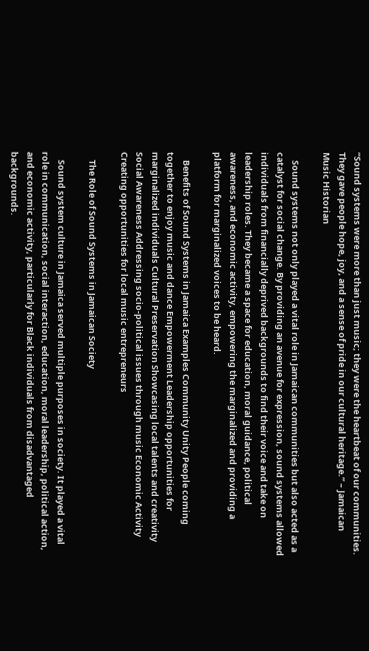“Sound systems were more than just music; they were the heartbeat of our communities. They gave people hope, joy, and a sense of pride in our cultural heritage.” – Jamaican Music Historian

    Sound systems not only played a vital role in Jamaican communities but also acted as a catalyst for social change. By providing an avenue for expression, sound systems allowed individuals from financially deprived backgrounds to find their voice and take on leadership roles. They became a space for education, moral guidance, political awareness, and economic activity, empowering the marginalized and providing a platform for marginalized voices to be heard.

    Benefits of Sound Systems in Jamaica Examples Community Unity People coming together to enjoy music and dance Empowerment Leadership opportunities for marginalized individuals Cultural Preservation Showcasing local talents and creativity Social Awareness Addressing socio-political issues through music Economic Activity Creating opportunities for local music entrepreneurs

    The Role of Sound Systems in Jamaican Society

    Sound system culture in Jamaica served multiple purposes in society. It played a vital role in communication, social interaction, education, moral leadership, political action, and economic activity, particularly for Black individuals from disadvantaged backgrounds.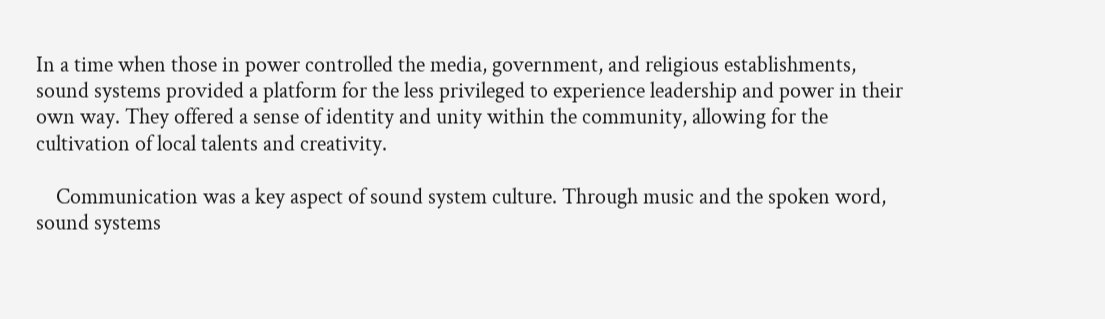In a time when those in power controlled the media, government, and religious establishments, sound systems provided a platform for the less privileged to experience leadership and power in their own way. They offered a sense of identity and unity within the community, allowing for the cultivation of local talents and creativity.

    Communication was a key aspect of sound system culture. Through music and the spoken word, sound systems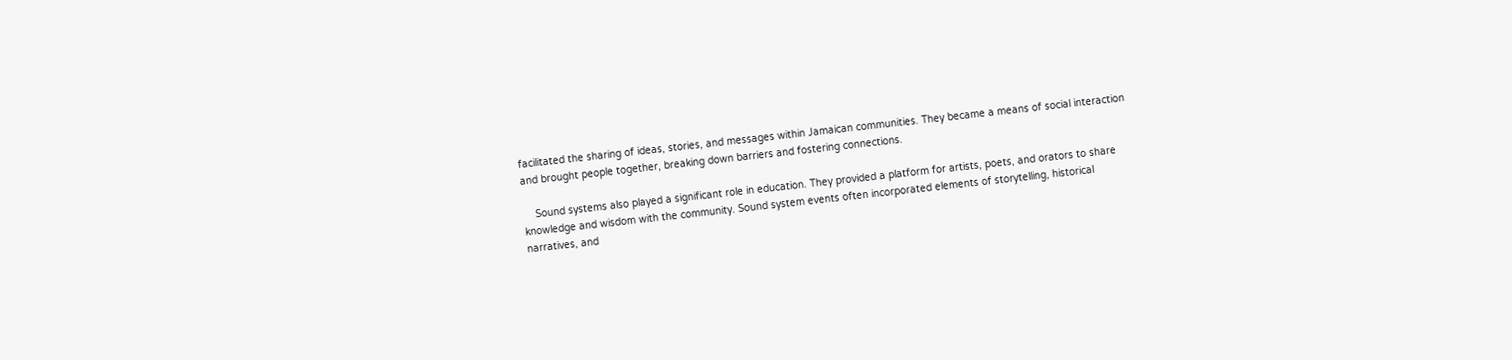facilitated the sharing of ideas, stories, and messages within Jamaican communities. They became a means of social interaction and brought people together, breaking down barriers and fostering connections.

    Sound systems also played a significant role in education. They provided a platform for artists, poets, and orators to share knowledge and wisdom with the community. Sound system events often incorporated elements of storytelling, historical narratives, and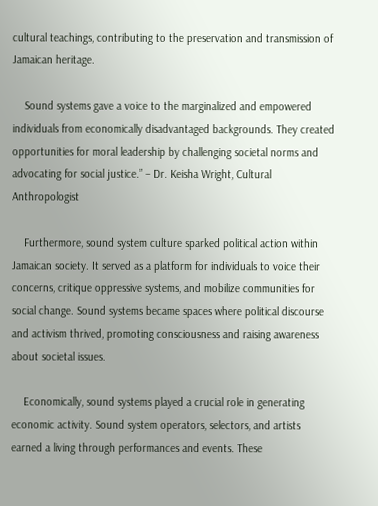cultural teachings, contributing to the preservation and transmission of Jamaican heritage.

    Sound systems gave a voice to the marginalized and empowered individuals from economically disadvantaged backgrounds. They created opportunities for moral leadership by challenging societal norms and advocating for social justice.” – Dr. Keisha Wright, Cultural Anthropologist

    Furthermore, sound system culture sparked political action within Jamaican society. It served as a platform for individuals to voice their concerns, critique oppressive systems, and mobilize communities for social change. Sound systems became spaces where political discourse and activism thrived, promoting consciousness and raising awareness about societal issues.

    Economically, sound systems played a crucial role in generating economic activity. Sound system operators, selectors, and artists earned a living through performances and events. These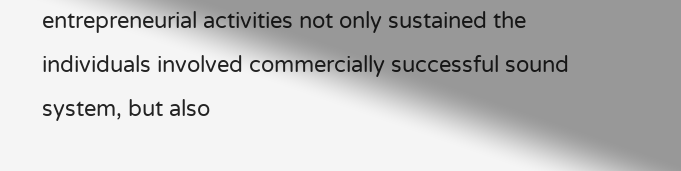entrepreneurial activities not only sustained the individuals involved commercially successful sound system, but also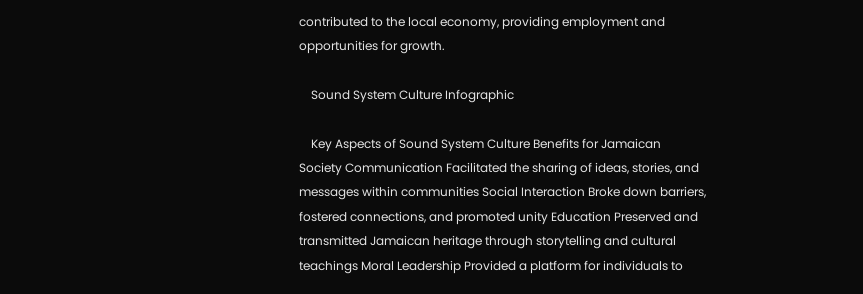contributed to the local economy, providing employment and opportunities for growth.

    Sound System Culture Infographic

    Key Aspects of Sound System Culture Benefits for Jamaican Society Communication Facilitated the sharing of ideas, stories, and messages within communities Social Interaction Broke down barriers, fostered connections, and promoted unity Education Preserved and transmitted Jamaican heritage through storytelling and cultural teachings Moral Leadership Provided a platform for individuals to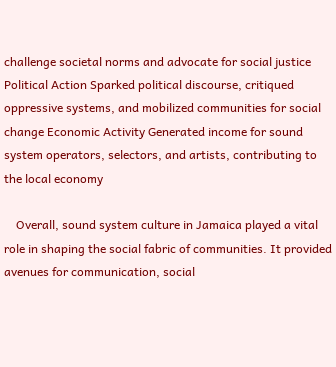challenge societal norms and advocate for social justice Political Action Sparked political discourse, critiqued oppressive systems, and mobilized communities for social change Economic Activity Generated income for sound system operators, selectors, and artists, contributing to the local economy

    Overall, sound system culture in Jamaica played a vital role in shaping the social fabric of communities. It provided avenues for communication, social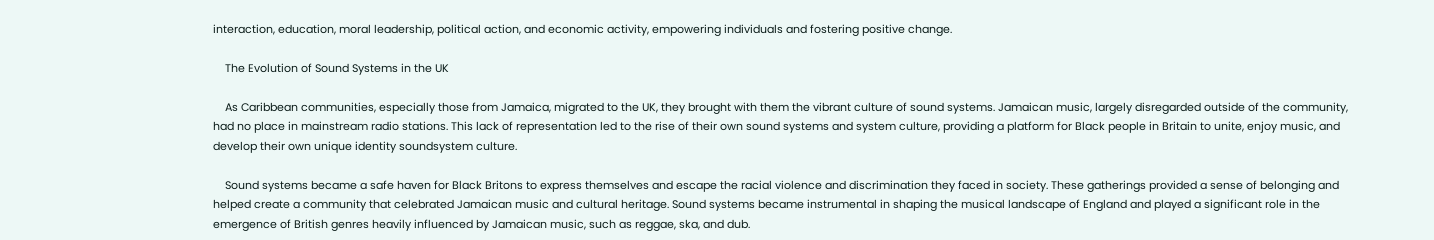interaction, education, moral leadership, political action, and economic activity, empowering individuals and fostering positive change.

    The Evolution of Sound Systems in the UK

    As Caribbean communities, especially those from Jamaica, migrated to the UK, they brought with them the vibrant culture of sound systems. Jamaican music, largely disregarded outside of the community, had no place in mainstream radio stations. This lack of representation led to the rise of their own sound systems and system culture, providing a platform for Black people in Britain to unite, enjoy music, and develop their own unique identity soundsystem culture.

    Sound systems became a safe haven for Black Britons to express themselves and escape the racial violence and discrimination they faced in society. These gatherings provided a sense of belonging and helped create a community that celebrated Jamaican music and cultural heritage. Sound systems became instrumental in shaping the musical landscape of England and played a significant role in the emergence of British genres heavily influenced by Jamaican music, such as reggae, ska, and dub.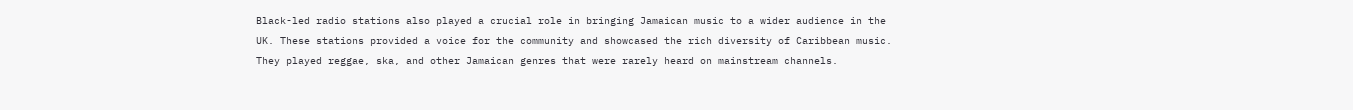Black-led radio stations also played a crucial role in bringing Jamaican music to a wider audience in the UK. These stations provided a voice for the community and showcased the rich diversity of Caribbean music. They played reggae, ska, and other Jamaican genres that were rarely heard on mainstream channels.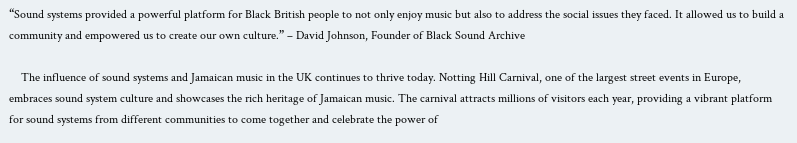“Sound systems provided a powerful platform for Black British people to not only enjoy music but also to address the social issues they faced. It allowed us to build a community and empowered us to create our own culture.” – David Johnson, Founder of Black Sound Archive

    The influence of sound systems and Jamaican music in the UK continues to thrive today. Notting Hill Carnival, one of the largest street events in Europe, embraces sound system culture and showcases the rich heritage of Jamaican music. The carnival attracts millions of visitors each year, providing a vibrant platform for sound systems from different communities to come together and celebrate the power of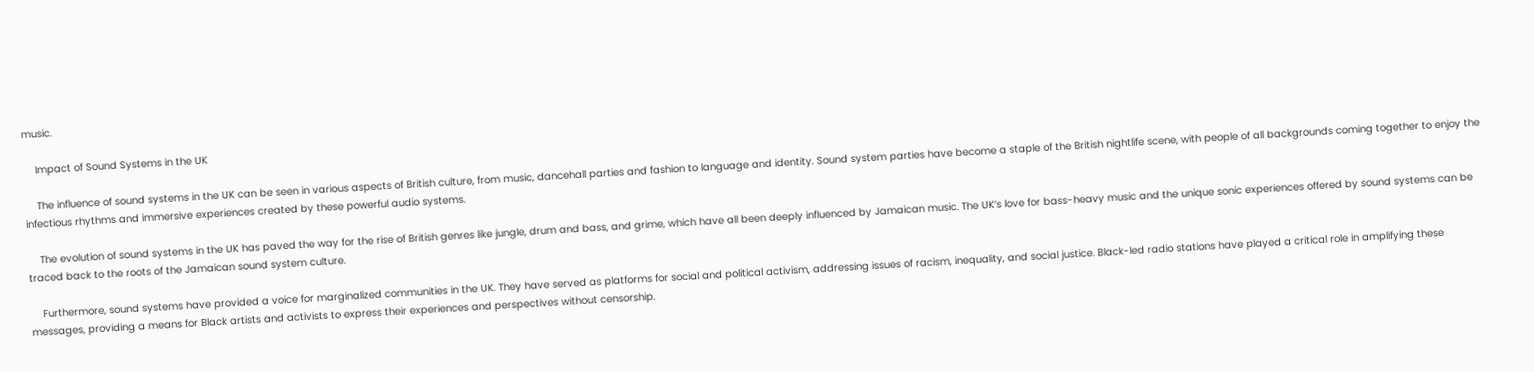music.

    Impact of Sound Systems in the UK

    The influence of sound systems in the UK can be seen in various aspects of British culture, from music, dancehall parties and fashion to language and identity. Sound system parties have become a staple of the British nightlife scene, with people of all backgrounds coming together to enjoy the infectious rhythms and immersive experiences created by these powerful audio systems.

    The evolution of sound systems in the UK has paved the way for the rise of British genres like jungle, drum and bass, and grime, which have all been deeply influenced by Jamaican music. The UK’s love for bass-heavy music and the unique sonic experiences offered by sound systems can be traced back to the roots of the Jamaican sound system culture.

    Furthermore, sound systems have provided a voice for marginalized communities in the UK. They have served as platforms for social and political activism, addressing issues of racism, inequality, and social justice. Black-led radio stations have played a critical role in amplifying these messages, providing a means for Black artists and activists to express their experiences and perspectives without censorship.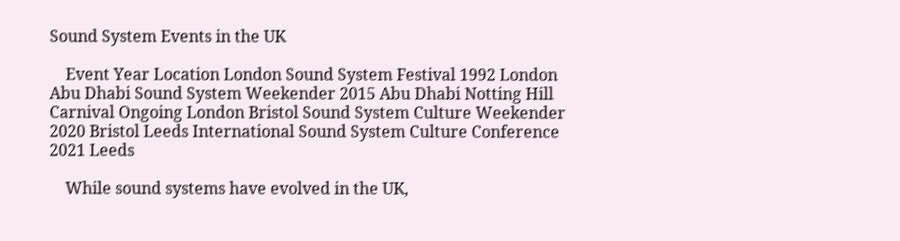Sound System Events in the UK

    Event Year Location London Sound System Festival 1992 London Abu Dhabi Sound System Weekender 2015 Abu Dhabi Notting Hill Carnival Ongoing London Bristol Sound System Culture Weekender 2020 Bristol Leeds International Sound System Culture Conference 2021 Leeds

    While sound systems have evolved in the UK,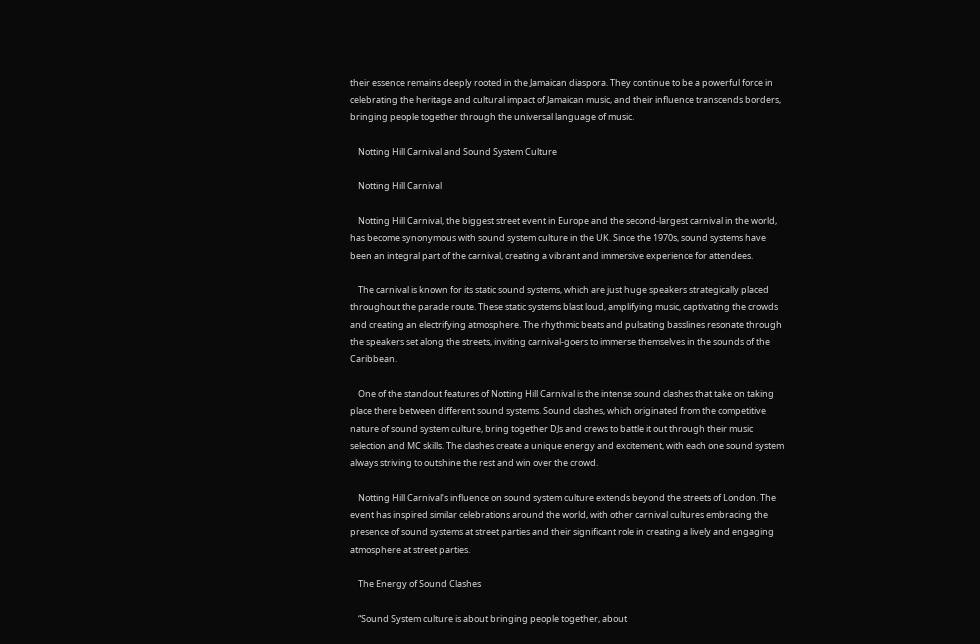their essence remains deeply rooted in the Jamaican diaspora. They continue to be a powerful force in celebrating the heritage and cultural impact of Jamaican music, and their influence transcends borders, bringing people together through the universal language of music.

    Notting Hill Carnival and Sound System Culture

    Notting Hill Carnival

    Notting Hill Carnival, the biggest street event in Europe and the second-largest carnival in the world, has become synonymous with sound system culture in the UK. Since the 1970s, sound systems have been an integral part of the carnival, creating a vibrant and immersive experience for attendees.

    The carnival is known for its static sound systems, which are just huge speakers strategically placed throughout the parade route. These static systems blast loud, amplifying music, captivating the crowds and creating an electrifying atmosphere. The rhythmic beats and pulsating basslines resonate through the speakers set along the streets, inviting carnival-goers to immerse themselves in the sounds of the Caribbean.

    One of the standout features of Notting Hill Carnival is the intense sound clashes that take on taking place there between different sound systems. Sound clashes, which originated from the competitive nature of sound system culture, bring together DJs and crews to battle it out through their music selection and MC skills. The clashes create a unique energy and excitement, with each one sound system always striving to outshine the rest and win over the crowd.

    Notting Hill Carnival’s influence on sound system culture extends beyond the streets of London. The event has inspired similar celebrations around the world, with other carnival cultures embracing the presence of sound systems at street parties and their significant role in creating a lively and engaging atmosphere at street parties.

    The Energy of Sound Clashes

    “Sound System culture is about bringing people together, about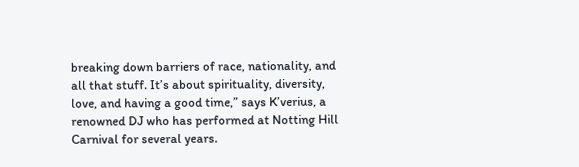breaking down barriers of race, nationality, and all that stuff. It’s about spirituality, diversity, love, and having a good time,” says K’verius, a renowned DJ who has performed at Notting Hill Carnival for several years.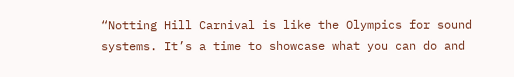“Notting Hill Carnival is like the Olympics for sound systems. It’s a time to showcase what you can do and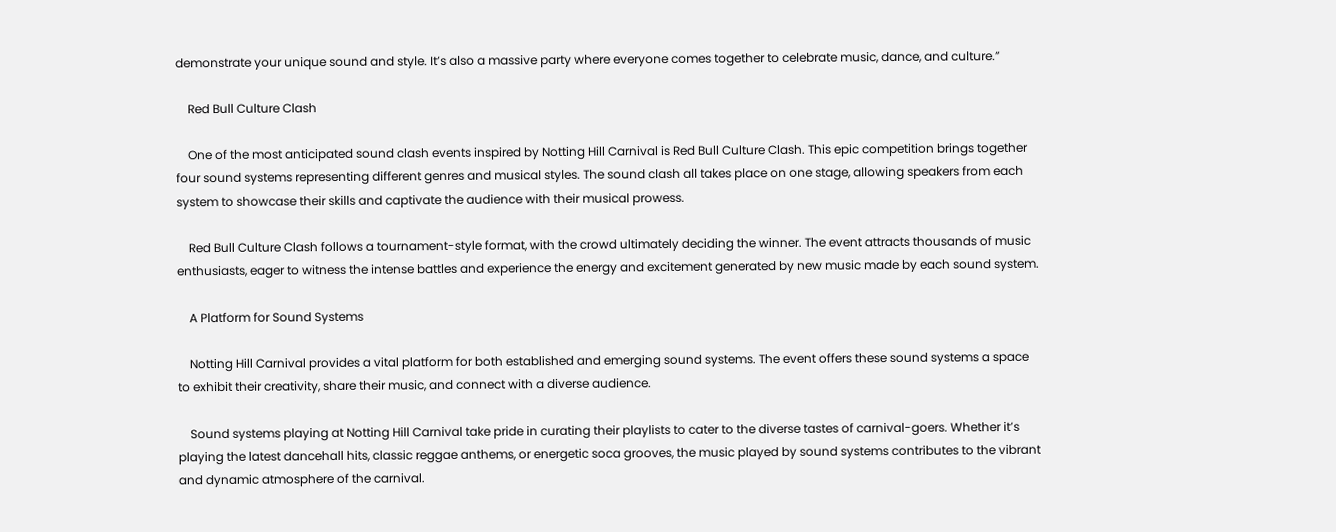demonstrate your unique sound and style. It’s also a massive party where everyone comes together to celebrate music, dance, and culture.”

    Red Bull Culture Clash

    One of the most anticipated sound clash events inspired by Notting Hill Carnival is Red Bull Culture Clash. This epic competition brings together four sound systems representing different genres and musical styles. The sound clash all takes place on one stage, allowing speakers from each system to showcase their skills and captivate the audience with their musical prowess.

    Red Bull Culture Clash follows a tournament-style format, with the crowd ultimately deciding the winner. The event attracts thousands of music enthusiasts, eager to witness the intense battles and experience the energy and excitement generated by new music made by each sound system.

    A Platform for Sound Systems

    Notting Hill Carnival provides a vital platform for both established and emerging sound systems. The event offers these sound systems a space to exhibit their creativity, share their music, and connect with a diverse audience.

    Sound systems playing at Notting Hill Carnival take pride in curating their playlists to cater to the diverse tastes of carnival-goers. Whether it’s playing the latest dancehall hits, classic reggae anthems, or energetic soca grooves, the music played by sound systems contributes to the vibrant and dynamic atmosphere of the carnival.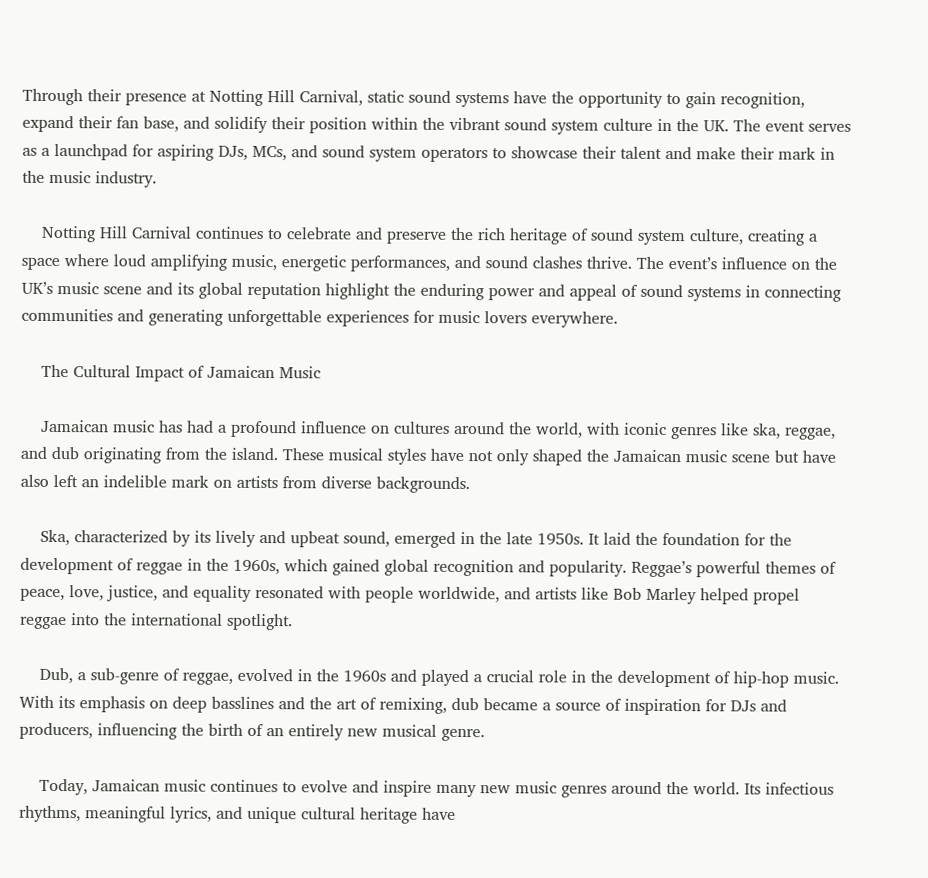Through their presence at Notting Hill Carnival, static sound systems have the opportunity to gain recognition, expand their fan base, and solidify their position within the vibrant sound system culture in the UK. The event serves as a launchpad for aspiring DJs, MCs, and sound system operators to showcase their talent and make their mark in the music industry.

    Notting Hill Carnival continues to celebrate and preserve the rich heritage of sound system culture, creating a space where loud amplifying music, energetic performances, and sound clashes thrive. The event’s influence on the UK’s music scene and its global reputation highlight the enduring power and appeal of sound systems in connecting communities and generating unforgettable experiences for music lovers everywhere.

    The Cultural Impact of Jamaican Music

    Jamaican music has had a profound influence on cultures around the world, with iconic genres like ska, reggae, and dub originating from the island. These musical styles have not only shaped the Jamaican music scene but have also left an indelible mark on artists from diverse backgrounds.

    Ska, characterized by its lively and upbeat sound, emerged in the late 1950s. It laid the foundation for the development of reggae in the 1960s, which gained global recognition and popularity. Reggae’s powerful themes of peace, love, justice, and equality resonated with people worldwide, and artists like Bob Marley helped propel reggae into the international spotlight.

    Dub, a sub-genre of reggae, evolved in the 1960s and played a crucial role in the development of hip-hop music. With its emphasis on deep basslines and the art of remixing, dub became a source of inspiration for DJs and producers, influencing the birth of an entirely new musical genre.

    Today, Jamaican music continues to evolve and inspire many new music genres around the world. Its infectious rhythms, meaningful lyrics, and unique cultural heritage have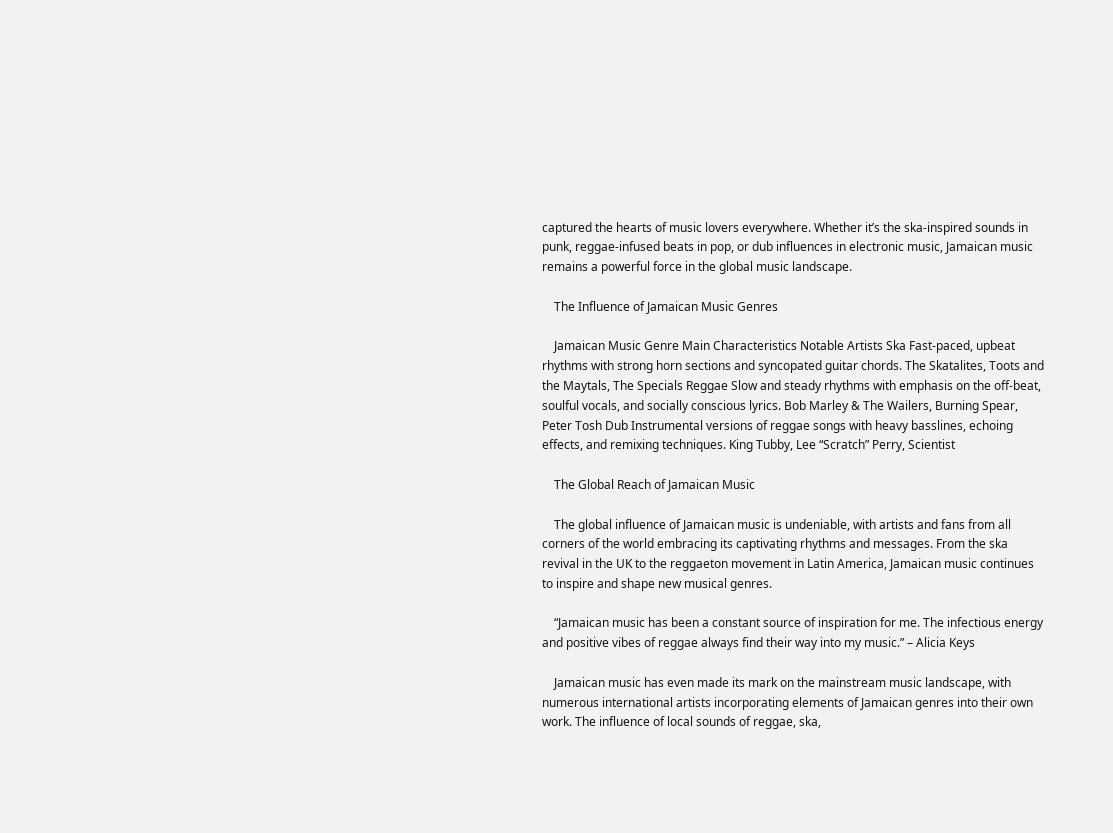captured the hearts of music lovers everywhere. Whether it’s the ska-inspired sounds in punk, reggae-infused beats in pop, or dub influences in electronic music, Jamaican music remains a powerful force in the global music landscape.

    The Influence of Jamaican Music Genres

    Jamaican Music Genre Main Characteristics Notable Artists Ska Fast-paced, upbeat rhythms with strong horn sections and syncopated guitar chords. The Skatalites, Toots and the Maytals, The Specials Reggae Slow and steady rhythms with emphasis on the off-beat, soulful vocals, and socially conscious lyrics. Bob Marley & The Wailers, Burning Spear, Peter Tosh Dub Instrumental versions of reggae songs with heavy basslines, echoing effects, and remixing techniques. King Tubby, Lee “Scratch” Perry, Scientist

    The Global Reach of Jamaican Music

    The global influence of Jamaican music is undeniable, with artists and fans from all corners of the world embracing its captivating rhythms and messages. From the ska revival in the UK to the reggaeton movement in Latin America, Jamaican music continues to inspire and shape new musical genres.

    “Jamaican music has been a constant source of inspiration for me. The infectious energy and positive vibes of reggae always find their way into my music.” – Alicia Keys

    Jamaican music has even made its mark on the mainstream music landscape, with numerous international artists incorporating elements of Jamaican genres into their own work. The influence of local sounds of reggae, ska,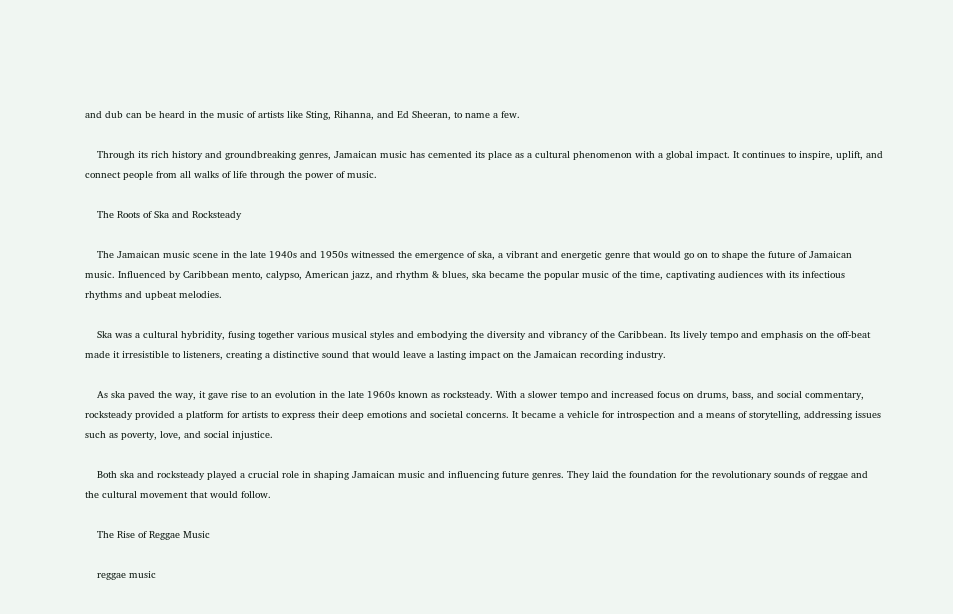and dub can be heard in the music of artists like Sting, Rihanna, and Ed Sheeran, to name a few.

    Through its rich history and groundbreaking genres, Jamaican music has cemented its place as a cultural phenomenon with a global impact. It continues to inspire, uplift, and connect people from all walks of life through the power of music.

    The Roots of Ska and Rocksteady

    The Jamaican music scene in the late 1940s and 1950s witnessed the emergence of ska, a vibrant and energetic genre that would go on to shape the future of Jamaican music. Influenced by Caribbean mento, calypso, American jazz, and rhythm & blues, ska became the popular music of the time, captivating audiences with its infectious rhythms and upbeat melodies.

    Ska was a cultural hybridity, fusing together various musical styles and embodying the diversity and vibrancy of the Caribbean. Its lively tempo and emphasis on the off-beat made it irresistible to listeners, creating a distinctive sound that would leave a lasting impact on the Jamaican recording industry.

    As ska paved the way, it gave rise to an evolution in the late 1960s known as rocksteady. With a slower tempo and increased focus on drums, bass, and social commentary, rocksteady provided a platform for artists to express their deep emotions and societal concerns. It became a vehicle for introspection and a means of storytelling, addressing issues such as poverty, love, and social injustice.

    Both ska and rocksteady played a crucial role in shaping Jamaican music and influencing future genres. They laid the foundation for the revolutionary sounds of reggae and the cultural movement that would follow.

    The Rise of Reggae Music

    reggae music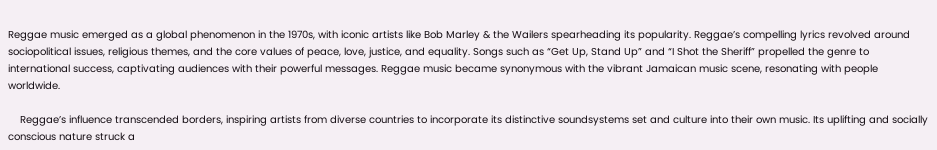Reggae music emerged as a global phenomenon in the 1970s, with iconic artists like Bob Marley & the Wailers spearheading its popularity. Reggae’s compelling lyrics revolved around sociopolitical issues, religious themes, and the core values of peace, love, justice, and equality. Songs such as “Get Up, Stand Up” and “I Shot the Sheriff” propelled the genre to international success, captivating audiences with their powerful messages. Reggae music became synonymous with the vibrant Jamaican music scene, resonating with people worldwide.

    Reggae’s influence transcended borders, inspiring artists from diverse countries to incorporate its distinctive soundsystems set and culture into their own music. Its uplifting and socially conscious nature struck a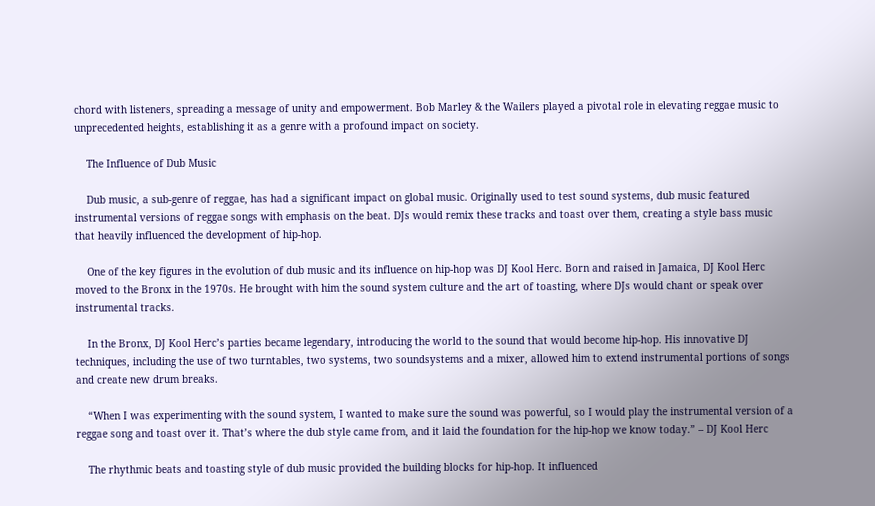chord with listeners, spreading a message of unity and empowerment. Bob Marley & the Wailers played a pivotal role in elevating reggae music to unprecedented heights, establishing it as a genre with a profound impact on society.

    The Influence of Dub Music

    Dub music, a sub-genre of reggae, has had a significant impact on global music. Originally used to test sound systems, dub music featured instrumental versions of reggae songs with emphasis on the beat. DJs would remix these tracks and toast over them, creating a style bass music that heavily influenced the development of hip-hop.

    One of the key figures in the evolution of dub music and its influence on hip-hop was DJ Kool Herc. Born and raised in Jamaica, DJ Kool Herc moved to the Bronx in the 1970s. He brought with him the sound system culture and the art of toasting, where DJs would chant or speak over instrumental tracks.

    In the Bronx, DJ Kool Herc’s parties became legendary, introducing the world to the sound that would become hip-hop. His innovative DJ techniques, including the use of two turntables, two systems, two soundsystems and a mixer, allowed him to extend instrumental portions of songs and create new drum breaks.

    “When I was experimenting with the sound system, I wanted to make sure the sound was powerful, so I would play the instrumental version of a reggae song and toast over it. That’s where the dub style came from, and it laid the foundation for the hip-hop we know today.” – DJ Kool Herc

    The rhythmic beats and toasting style of dub music provided the building blocks for hip-hop. It influenced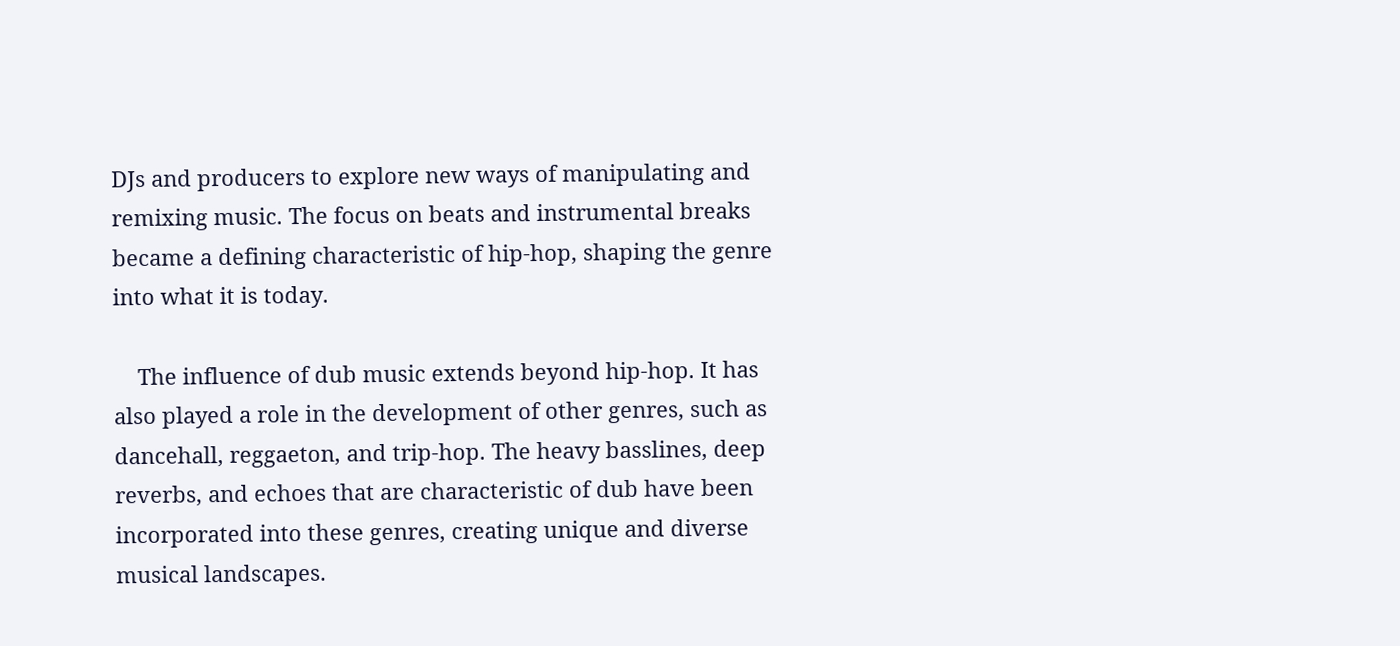DJs and producers to explore new ways of manipulating and remixing music. The focus on beats and instrumental breaks became a defining characteristic of hip-hop, shaping the genre into what it is today.

    The influence of dub music extends beyond hip-hop. It has also played a role in the development of other genres, such as dancehall, reggaeton, and trip-hop. The heavy basslines, deep reverbs, and echoes that are characteristic of dub have been incorporated into these genres, creating unique and diverse musical landscapes.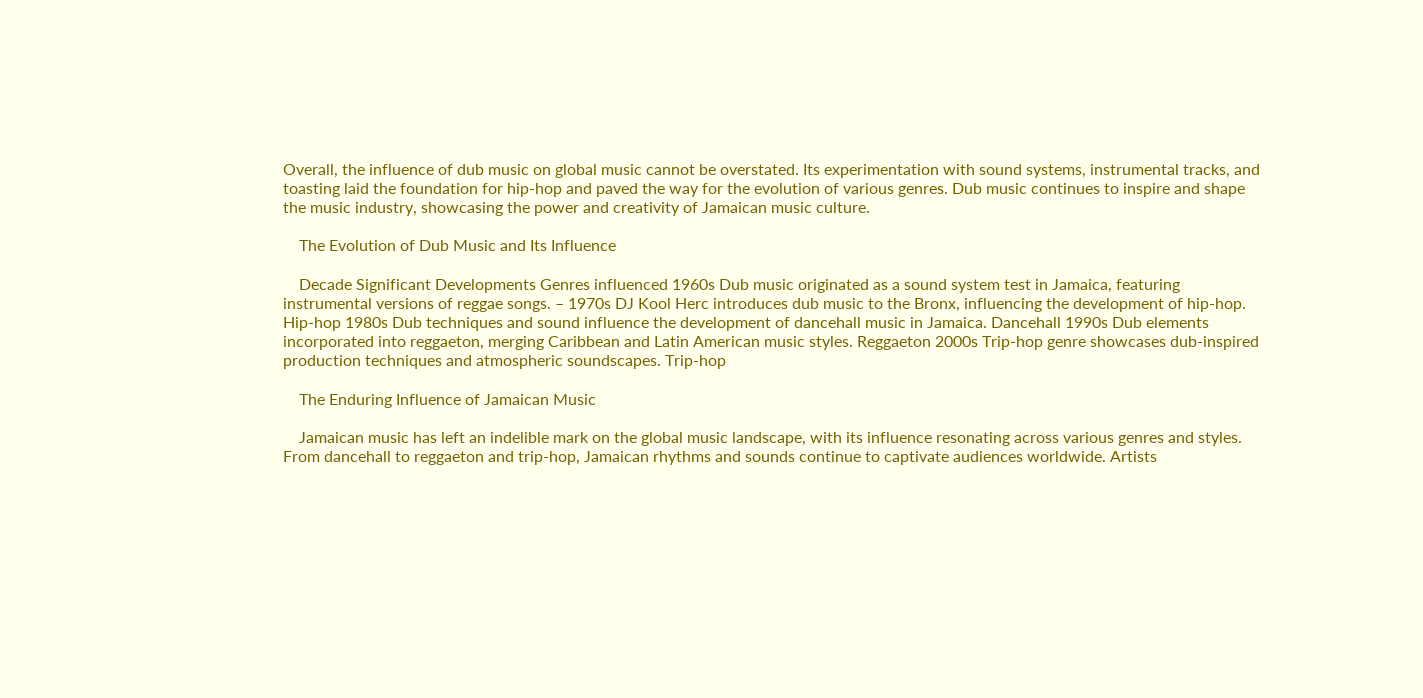Overall, the influence of dub music on global music cannot be overstated. Its experimentation with sound systems, instrumental tracks, and toasting laid the foundation for hip-hop and paved the way for the evolution of various genres. Dub music continues to inspire and shape the music industry, showcasing the power and creativity of Jamaican music culture.

    The Evolution of Dub Music and Its Influence

    Decade Significant Developments Genres influenced 1960s Dub music originated as a sound system test in Jamaica, featuring instrumental versions of reggae songs. – 1970s DJ Kool Herc introduces dub music to the Bronx, influencing the development of hip-hop. Hip-hop 1980s Dub techniques and sound influence the development of dancehall music in Jamaica. Dancehall 1990s Dub elements incorporated into reggaeton, merging Caribbean and Latin American music styles. Reggaeton 2000s Trip-hop genre showcases dub-inspired production techniques and atmospheric soundscapes. Trip-hop

    The Enduring Influence of Jamaican Music

    Jamaican music has left an indelible mark on the global music landscape, with its influence resonating across various genres and styles. From dancehall to reggaeton and trip-hop, Jamaican rhythms and sounds continue to captivate audiences worldwide. Artists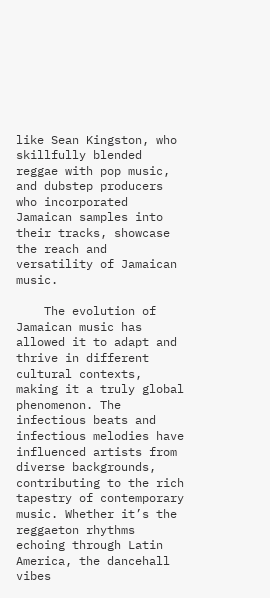like Sean Kingston, who skillfully blended reggae with pop music, and dubstep producers who incorporated Jamaican samples into their tracks, showcase the reach and versatility of Jamaican music.

    The evolution of Jamaican music has allowed it to adapt and thrive in different cultural contexts, making it a truly global phenomenon. The infectious beats and infectious melodies have influenced artists from diverse backgrounds, contributing to the rich tapestry of contemporary music. Whether it’s the reggaeton rhythms echoing through Latin America, the dancehall vibes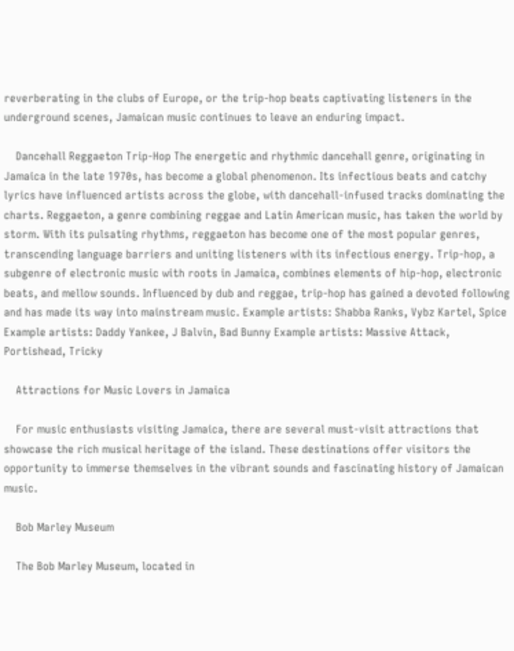reverberating in the clubs of Europe, or the trip-hop beats captivating listeners in the underground scenes, Jamaican music continues to leave an enduring impact.

    Dancehall Reggaeton Trip-Hop The energetic and rhythmic dancehall genre, originating in Jamaica in the late 1970s, has become a global phenomenon. Its infectious beats and catchy lyrics have influenced artists across the globe, with dancehall-infused tracks dominating the charts. Reggaeton, a genre combining reggae and Latin American music, has taken the world by storm. With its pulsating rhythms, reggaeton has become one of the most popular genres, transcending language barriers and uniting listeners with its infectious energy. Trip-hop, a subgenre of electronic music with roots in Jamaica, combines elements of hip-hop, electronic beats, and mellow sounds. Influenced by dub and reggae, trip-hop has gained a devoted following and has made its way into mainstream music. Example artists: Shabba Ranks, Vybz Kartel, Spice Example artists: Daddy Yankee, J Balvin, Bad Bunny Example artists: Massive Attack, Portishead, Tricky

    Attractions for Music Lovers in Jamaica

    For music enthusiasts visiting Jamaica, there are several must-visit attractions that showcase the rich musical heritage of the island. These destinations offer visitors the opportunity to immerse themselves in the vibrant sounds and fascinating history of Jamaican music.

    Bob Marley Museum

    The Bob Marley Museum, located in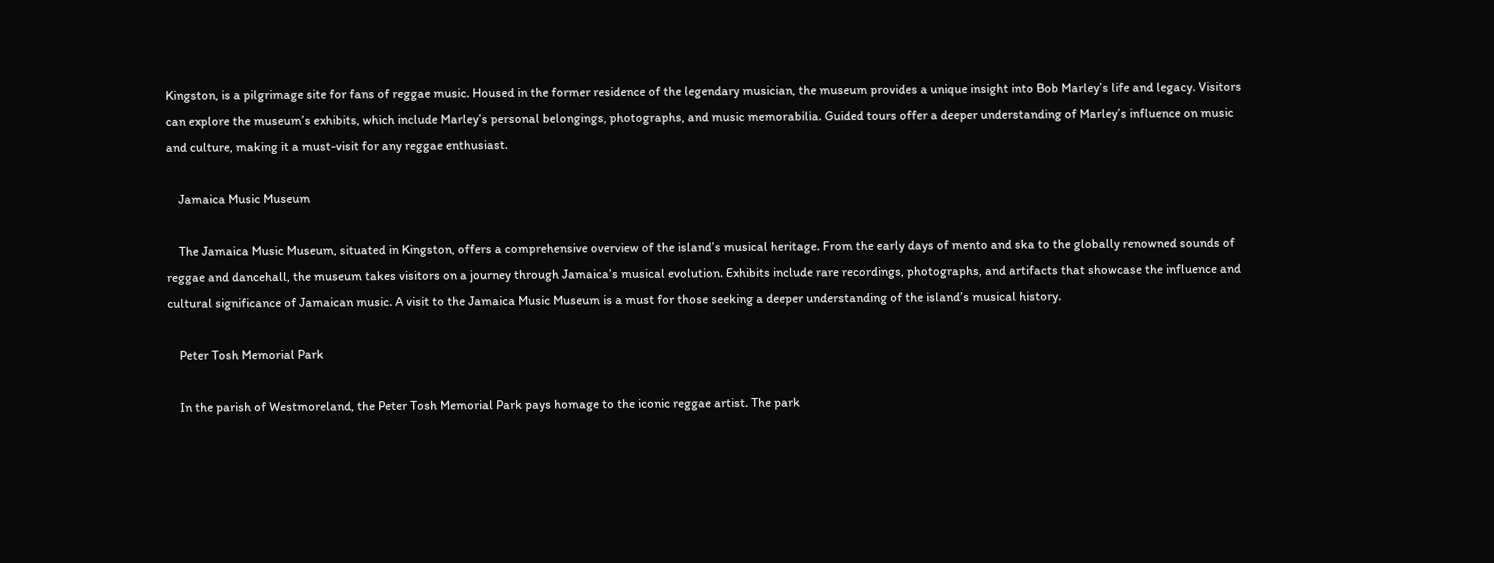Kingston, is a pilgrimage site for fans of reggae music. Housed in the former residence of the legendary musician, the museum provides a unique insight into Bob Marley’s life and legacy. Visitors can explore the museum’s exhibits, which include Marley’s personal belongings, photographs, and music memorabilia. Guided tours offer a deeper understanding of Marley’s influence on music and culture, making it a must-visit for any reggae enthusiast.

    Jamaica Music Museum

    The Jamaica Music Museum, situated in Kingston, offers a comprehensive overview of the island’s musical heritage. From the early days of mento and ska to the globally renowned sounds of reggae and dancehall, the museum takes visitors on a journey through Jamaica’s musical evolution. Exhibits include rare recordings, photographs, and artifacts that showcase the influence and cultural significance of Jamaican music. A visit to the Jamaica Music Museum is a must for those seeking a deeper understanding of the island’s musical history.

    Peter Tosh Memorial Park

    In the parish of Westmoreland, the Peter Tosh Memorial Park pays homage to the iconic reggae artist. The park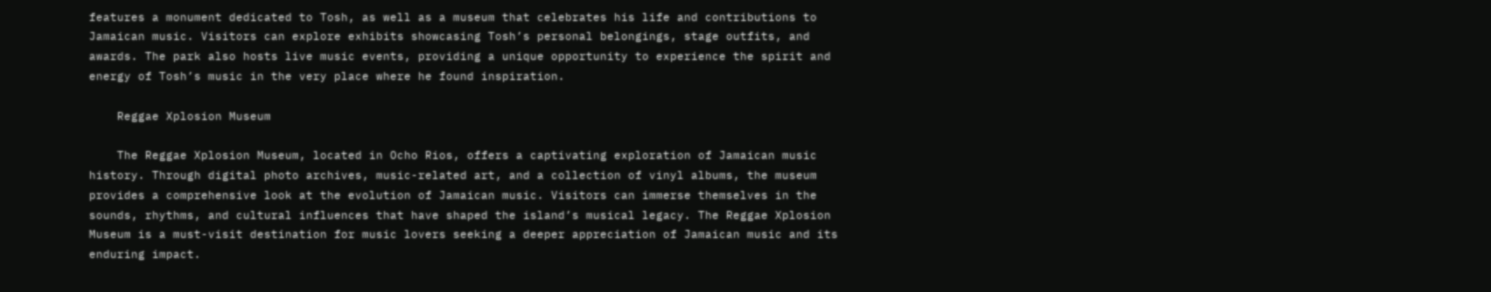features a monument dedicated to Tosh, as well as a museum that celebrates his life and contributions to Jamaican music. Visitors can explore exhibits showcasing Tosh’s personal belongings, stage outfits, and awards. The park also hosts live music events, providing a unique opportunity to experience the spirit and energy of Tosh’s music in the very place where he found inspiration.

    Reggae Xplosion Museum

    The Reggae Xplosion Museum, located in Ocho Rios, offers a captivating exploration of Jamaican music history. Through digital photo archives, music-related art, and a collection of vinyl albums, the museum provides a comprehensive look at the evolution of Jamaican music. Visitors can immerse themselves in the sounds, rhythms, and cultural influences that have shaped the island’s musical legacy. The Reggae Xplosion Museum is a must-visit destination for music lovers seeking a deeper appreciation of Jamaican music and its enduring impact.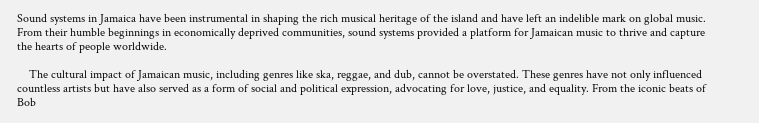Sound systems in Jamaica have been instrumental in shaping the rich musical heritage of the island and have left an indelible mark on global music. From their humble beginnings in economically deprived communities, sound systems provided a platform for Jamaican music to thrive and capture the hearts of people worldwide.

    The cultural impact of Jamaican music, including genres like ska, reggae, and dub, cannot be overstated. These genres have not only influenced countless artists but have also served as a form of social and political expression, advocating for love, justice, and equality. From the iconic beats of Bob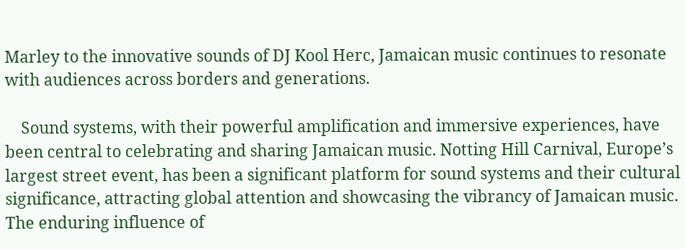Marley to the innovative sounds of DJ Kool Herc, Jamaican music continues to resonate with audiences across borders and generations.

    Sound systems, with their powerful amplification and immersive experiences, have been central to celebrating and sharing Jamaican music. Notting Hill Carnival, Europe’s largest street event, has been a significant platform for sound systems and their cultural significance, attracting global attention and showcasing the vibrancy of Jamaican music. The enduring influence of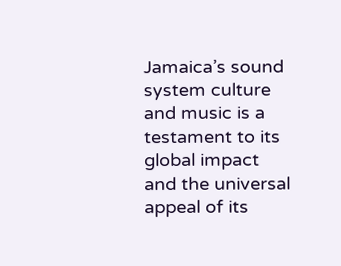Jamaica’s sound system culture and music is a testament to its global impact and the universal appeal of its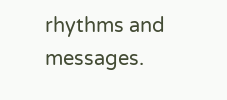rhythms and messages.